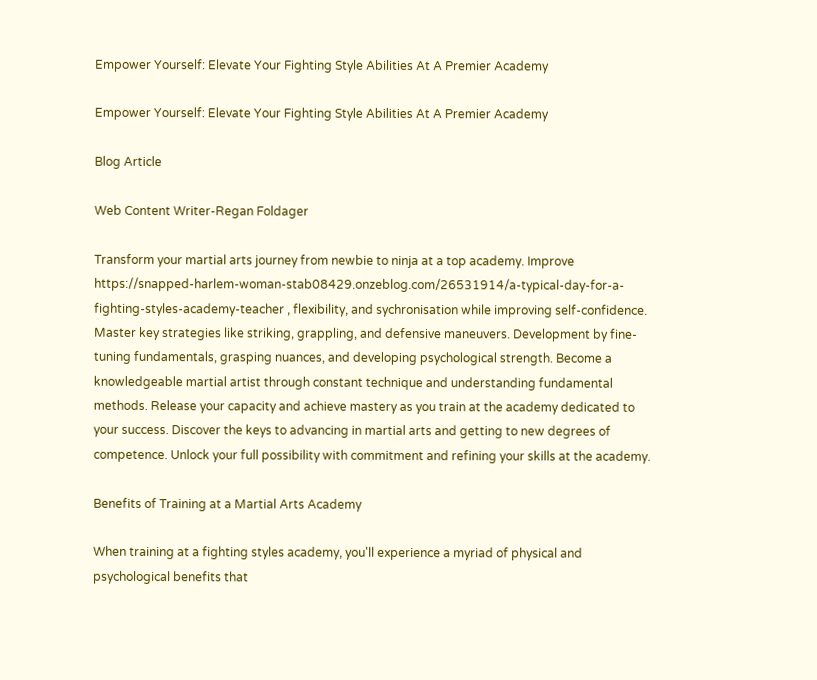Empower Yourself: Elevate Your Fighting Style Abilities At A Premier Academy

Empower Yourself: Elevate Your Fighting Style Abilities At A Premier Academy

Blog Article

Web Content Writer-Regan Foldager

Transform your martial arts journey from newbie to ninja at a top academy. Improve https://snapped-harlem-woman-stab08429.onzeblog.com/26531914/a-typical-day-for-a-fighting-styles-academy-teacher , flexibility, and sychronisation while improving self-confidence. Master key strategies like striking, grappling, and defensive maneuvers. Development by fine-tuning fundamentals, grasping nuances, and developing psychological strength. Become a knowledgeable martial artist through constant technique and understanding fundamental methods. Release your capacity and achieve mastery as you train at the academy dedicated to your success. Discover the keys to advancing in martial arts and getting to new degrees of competence. Unlock your full possibility with commitment and refining your skills at the academy.

Benefits of Training at a Martial Arts Academy

When training at a fighting styles academy, you'll experience a myriad of physical and psychological benefits that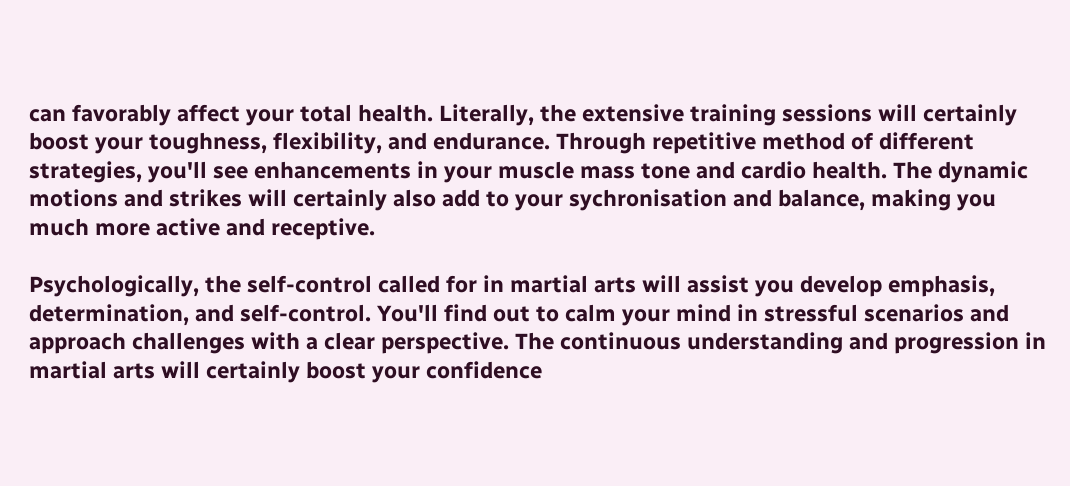can favorably affect your total health. Literally, the extensive training sessions will certainly boost your toughness, flexibility, and endurance. Through repetitive method of different strategies, you'll see enhancements in your muscle mass tone and cardio health. The dynamic motions and strikes will certainly also add to your sychronisation and balance, making you much more active and receptive.

Psychologically, the self-control called for in martial arts will assist you develop emphasis, determination, and self-control. You'll find out to calm your mind in stressful scenarios and approach challenges with a clear perspective. The continuous understanding and progression in martial arts will certainly boost your confidence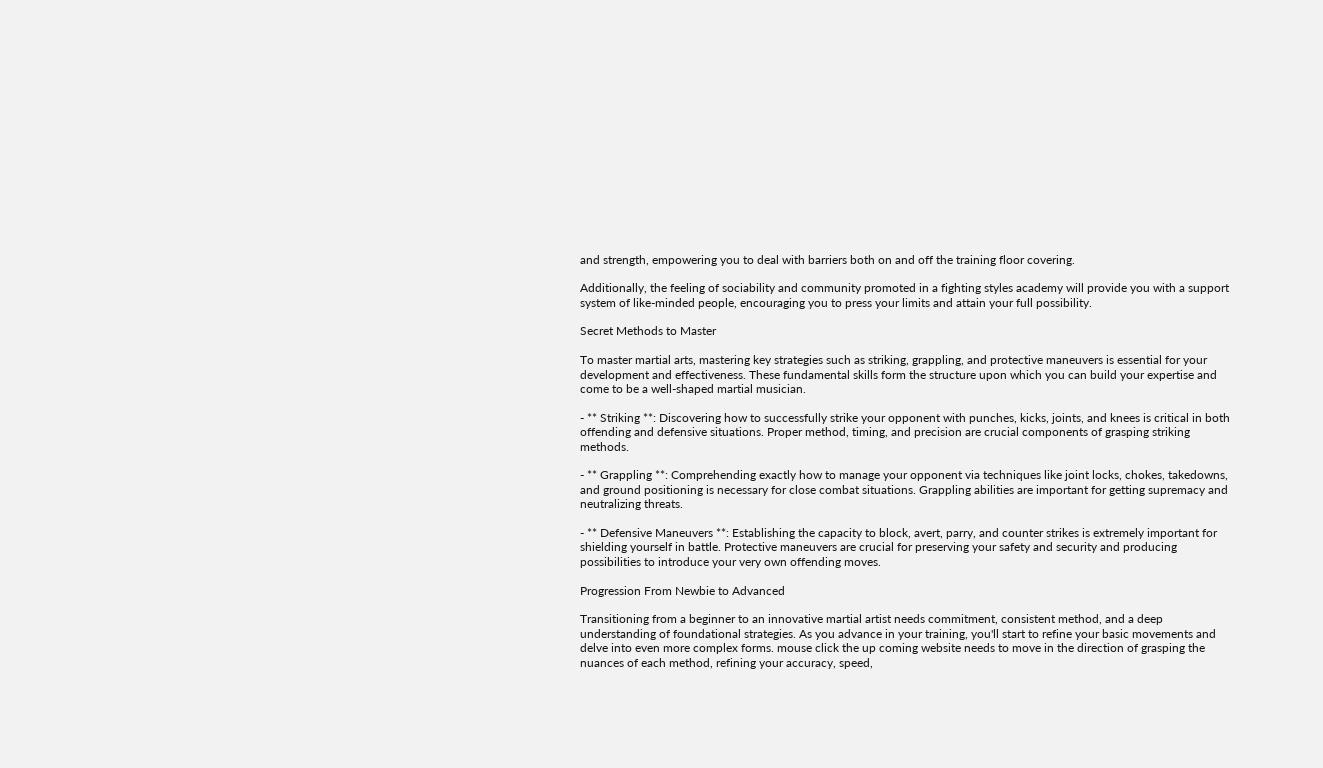and strength, empowering you to deal with barriers both on and off the training floor covering.

Additionally, the feeling of sociability and community promoted in a fighting styles academy will provide you with a support system of like-minded people, encouraging you to press your limits and attain your full possibility.

Secret Methods to Master

To master martial arts, mastering key strategies such as striking, grappling, and protective maneuvers is essential for your development and effectiveness. These fundamental skills form the structure upon which you can build your expertise and come to be a well-shaped martial musician.

- ** Striking **: Discovering how to successfully strike your opponent with punches, kicks, joints, and knees is critical in both offending and defensive situations. Proper method, timing, and precision are crucial components of grasping striking methods.

- ** Grappling **: Comprehending exactly how to manage your opponent via techniques like joint locks, chokes, takedowns, and ground positioning is necessary for close combat situations. Grappling abilities are important for getting supremacy and neutralizing threats.

- ** Defensive Maneuvers **: Establishing the capacity to block, avert, parry, and counter strikes is extremely important for shielding yourself in battle. Protective maneuvers are crucial for preserving your safety and security and producing possibilities to introduce your very own offending moves.

Progression From Newbie to Advanced

Transitioning from a beginner to an innovative martial artist needs commitment, consistent method, and a deep understanding of foundational strategies. As you advance in your training, you'll start to refine your basic movements and delve into even more complex forms. mouse click the up coming website needs to move in the direction of grasping the nuances of each method, refining your accuracy, speed,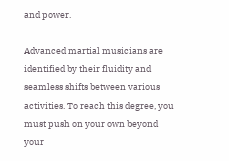and power.

Advanced martial musicians are identified by their fluidity and seamless shifts between various activities. To reach this degree, you must push on your own beyond your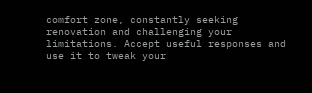comfort zone, constantly seeking renovation and challenging your limitations. Accept useful responses and use it to tweak your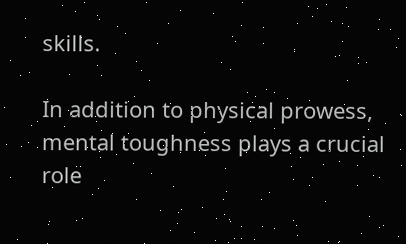skills.

In addition to physical prowess, mental toughness plays a crucial role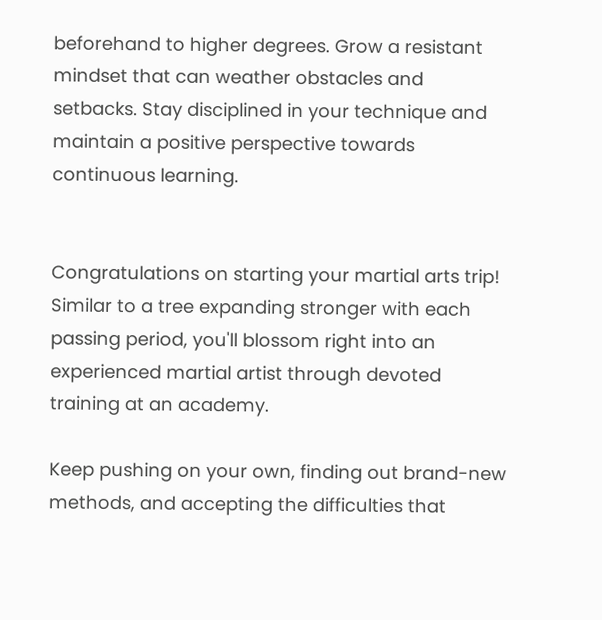beforehand to higher degrees. Grow a resistant mindset that can weather obstacles and setbacks. Stay disciplined in your technique and maintain a positive perspective towards continuous learning.


Congratulations on starting your martial arts trip! Similar to a tree expanding stronger with each passing period, you'll blossom right into an experienced martial artist through devoted training at an academy.

Keep pushing on your own, finding out brand-new methods, and accepting the difficulties that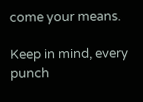come your means.

Keep in mind, every punch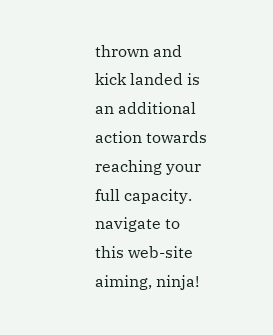thrown and kick landed is an additional action towards reaching your full capacity. navigate to this web-site aiming, ninja!